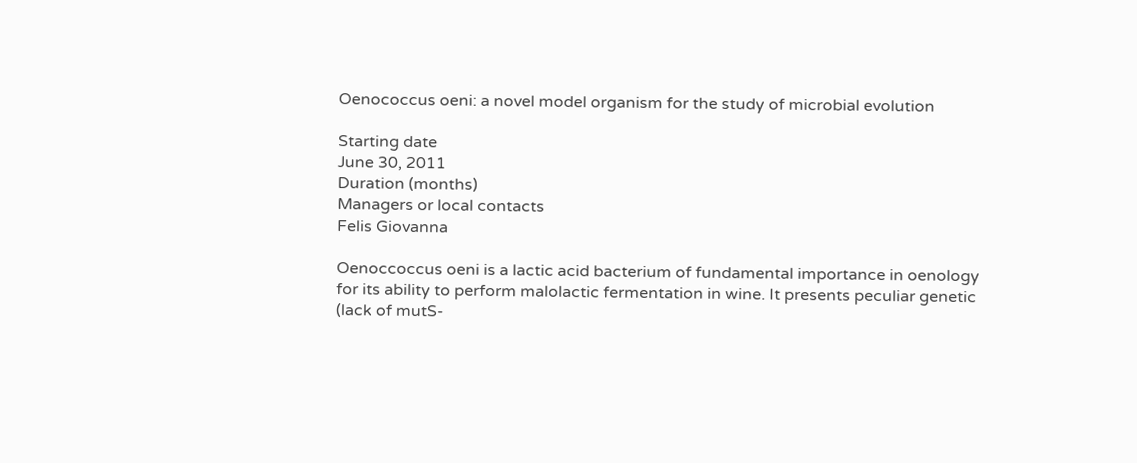Oenococcus oeni: a novel model organism for the study of microbial evolution

Starting date
June 30, 2011
Duration (months)
Managers or local contacts
Felis Giovanna

Oenoccoccus oeni is a lactic acid bacterium of fundamental importance in oenology for its ability to perform malolactic fermentation in wine. It presents peculiar genetic (lack of mutS-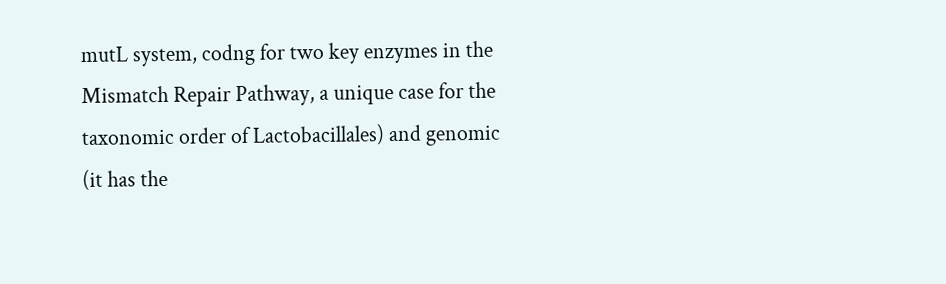mutL system, codng for two key enzymes in the Mismatch Repair Pathway, a unique case for the taxonomic order of Lactobacillales) and genomic (it has the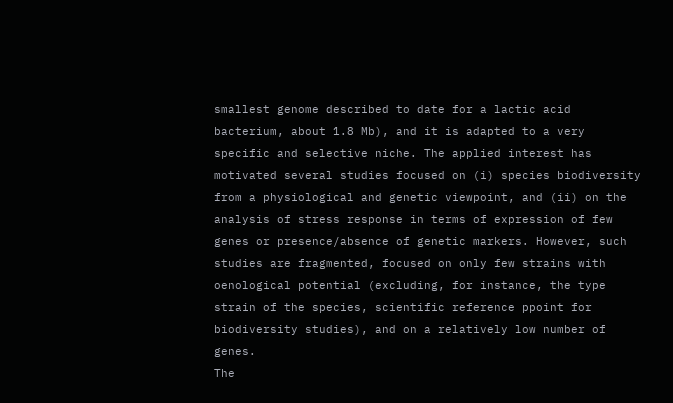smallest genome described to date for a lactic acid bacterium, about 1.8 Mb), and it is adapted to a very specific and selective niche. The applied interest has motivated several studies focused on (i) species biodiversity from a physiological and genetic viewpoint, and (ii) on the analysis of stress response in terms of expression of few genes or presence/absence of genetic markers. However, such studies are fragmented, focused on only few strains with oenological potential (excluding, for instance, the type strain of the species, scientific reference ppoint for biodiversity studies), and on a relatively low number of genes.
The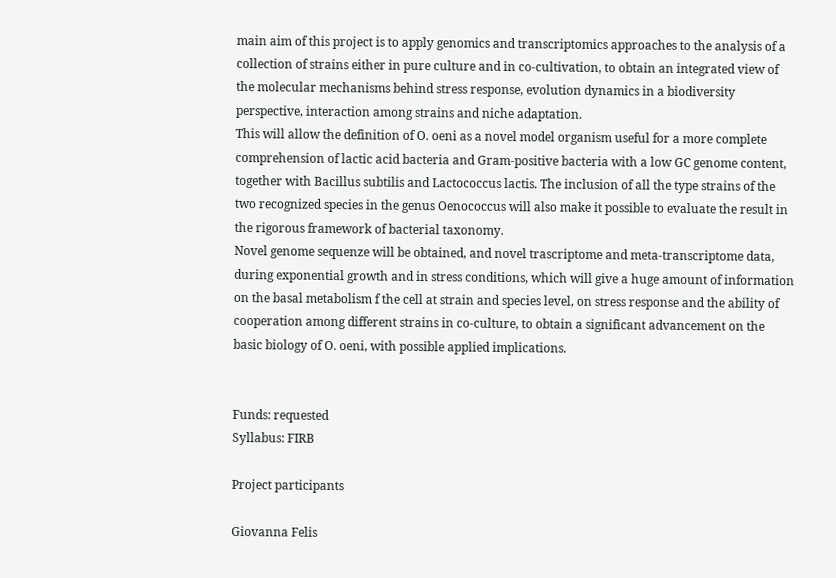main aim of this project is to apply genomics and transcriptomics approaches to the analysis of a collection of strains either in pure culture and in co-cultivation, to obtain an integrated view of the molecular mechanisms behind stress response, evolution dynamics in a biodiversity perspective, interaction among strains and niche adaptation.
This will allow the definition of O. oeni as a novel model organism useful for a more complete comprehension of lactic acid bacteria and Gram-positive bacteria with a low GC genome content, together with Bacillus subtilis and Lactococcus lactis. The inclusion of all the type strains of the two recognized species in the genus Oenococcus will also make it possible to evaluate the result in the rigorous framework of bacterial taxonomy.
Novel genome sequenze will be obtained, and novel trascriptome and meta-transcriptome data, during exponential growth and in stress conditions, which will give a huge amount of information on the basal metabolism f the cell at strain and species level, on stress response and the ability of cooperation among different strains in co-culture, to obtain a significant advancement on the basic biology of O. oeni, with possible applied implications.


Funds: requested
Syllabus: FIRB

Project participants

Giovanna Felis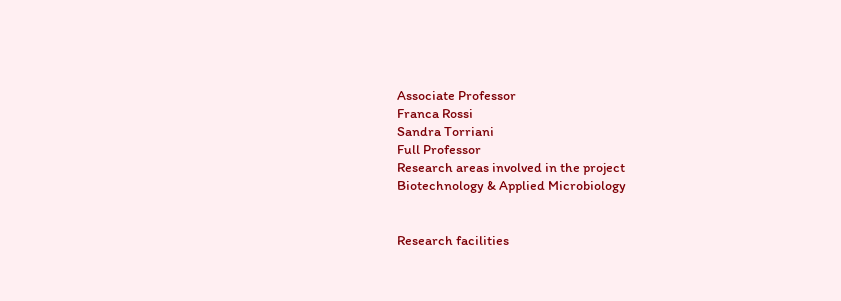Associate Professor
Franca Rossi
Sandra Torriani
Full Professor
Research areas involved in the project
Biotechnology & Applied Microbiology


Research facilities